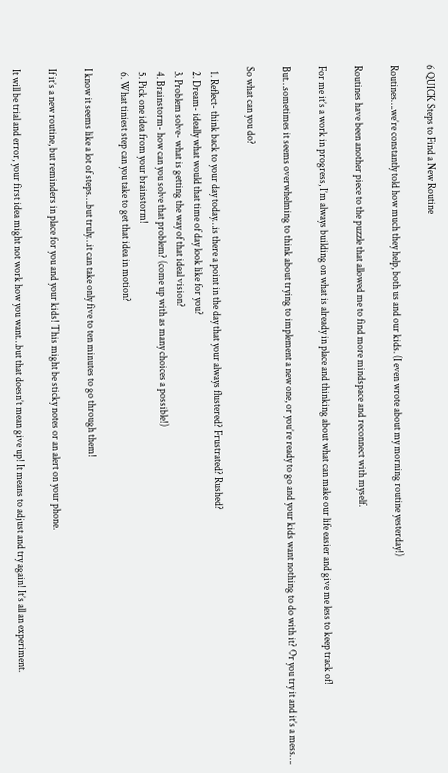6 QUICK Steps to Find a New Routine

Routines….we’re constantly told how much they help, both us and our kids. (I even wrote about my morning routine yesterday!)

Routines have been another piece to the puzzle that allowed me to find more mindspace and reconnect with myself.

For me it’s a work in progress, I’m always building on what is already in place and thinking about what can make our life easier and give me less to keep track of!

But…sometimes it seems overwhelming to think about trying to implement a new one, or you’re ready to go and your kids want nothing to do with it? Or you try it and it’s a mess….

So what can you do?

  1. Reflect- think back to your day today…is there a point in the day that your always flustered? Frustrated? Rushed?
  2. Dream- ideally what would that time of day look like for you?
  3. Problem solve- what is getting the way of that ideal vision?
  4. Brainstorm- how can you solve that problem? (come up with as many choices a possible!)
  5. Pick one idea from your brainstorm!
  6. What tiniest step can you take to get that idea in motion?

I know it seems like a lot of steps….but truly…it can take only five to ten minutes to go through them!

If it’s a new routine, but reminders in place for you and your kids! This might be sticky notes or an alert on your phone.

It will be trial and error, your first idea might not work how you want…but that doesn’t mean give up! It means to adjust and try again! It’s all an experiment.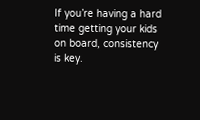If you’re having a hard time getting your kids on board, consistency is key.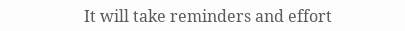It will take reminders and effort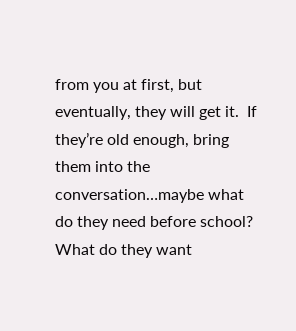from you at first, but eventually, they will get it.  If they’re old enough, bring them into the conversation…maybe what do they need before school? What do they want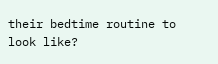their bedtime routine to look like?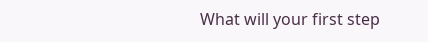What will your first step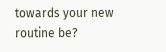towards your new routine be?